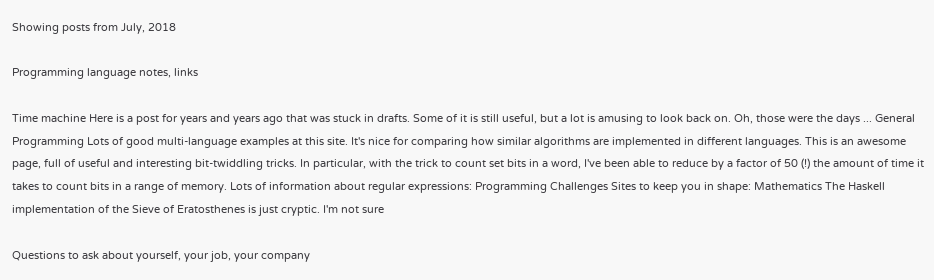Showing posts from July, 2018

Programming language notes, links

Time machine Here is a post for years and years ago that was stuck in drafts. Some of it is still useful, but a lot is amusing to look back on. Oh, those were the days ... General Programming Lots of good multi-language examples at this site. It's nice for comparing how similar algorithms are implemented in different languages. This is an awesome page, full of useful and interesting bit-twiddling tricks. In particular, with the trick to count set bits in a word, I've been able to reduce by a factor of 50 (!) the amount of time it takes to count bits in a range of memory. Lots of information about regular expressions: Programming Challenges Sites to keep you in shape: Mathematics The Haskell implementation of the Sieve of Eratosthenes is just cryptic. I'm not sure

Questions to ask about yourself, your job, your company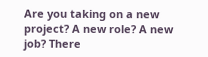Are you taking on a new project? A new role? A new job? There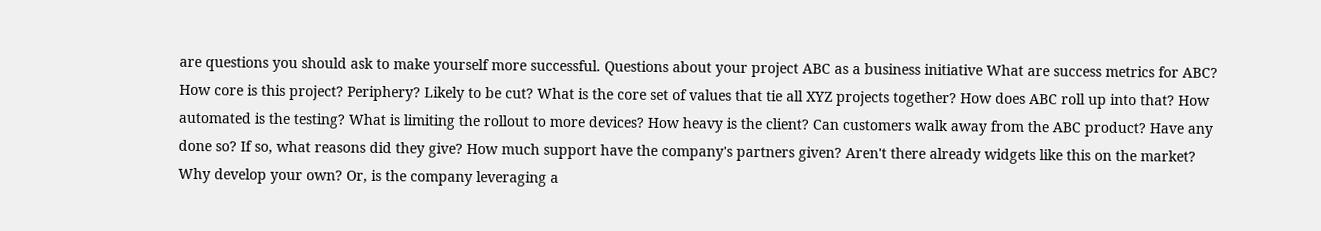are questions you should ask to make yourself more successful. Questions about your project ABC as a business initiative What are success metrics for ABC? How core is this project? Periphery? Likely to be cut? What is the core set of values that tie all XYZ projects together? How does ABC roll up into that? How automated is the testing? What is limiting the rollout to more devices? How heavy is the client? Can customers walk away from the ABC product? Have any done so? If so, what reasons did they give? How much support have the company's partners given? Aren't there already widgets like this on the market? Why develop your own? Or, is the company leveraging a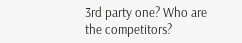3rd party one? Who are the competitors?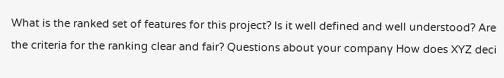What is the ranked set of features for this project? Is it well defined and well understood? Are the criteria for the ranking clear and fair? Questions about your company How does XYZ deci